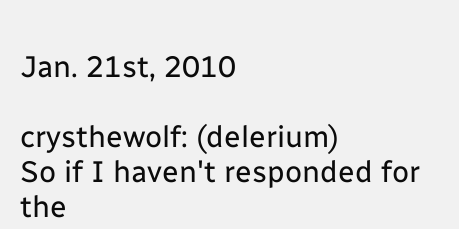Jan. 21st, 2010

crysthewolf: (delerium)
So if I haven't responded for the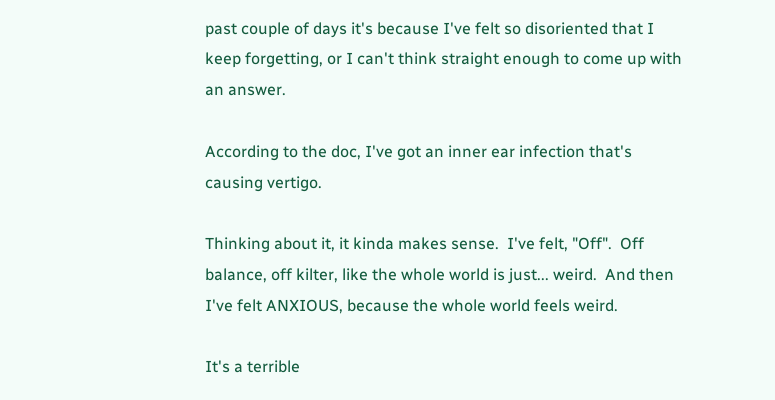past couple of days it's because I've felt so disoriented that I keep forgetting, or I can't think straight enough to come up with an answer.

According to the doc, I've got an inner ear infection that's causing vertigo.

Thinking about it, it kinda makes sense.  I've felt, "Off".  Off balance, off kilter, like the whole world is just... weird.  And then I've felt ANXIOUS, because the whole world feels weird.

It's a terrible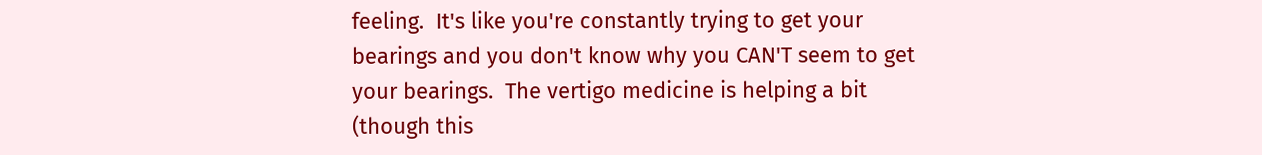feeling.  It's like you're constantly trying to get your bearings and you don't know why you CAN'T seem to get your bearings.  The vertigo medicine is helping a bit (though this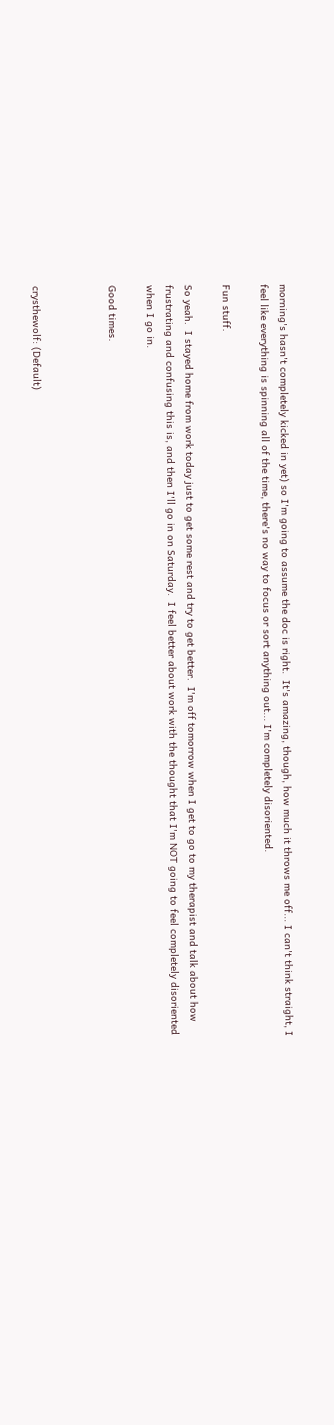morning's hasn't completely kicked in yet) so I'm going to assume the doc is right.  It's amazing, though, how much it throws me off... I can't think straight, I feel like everything is spinning all of the time, there's no way to focus or sort anything out... I'm completely disoriented.

Fun stuff.

So yeah.  I stayed home from work today just to get some rest and try to get better.  I'm off tomorrow when I get to go to my therapist and talk about how frustrating and confusing this is, and then I'll go in on Saturday.  I feel better about work with the thought that I'm NOT going to feel completely disoriented when I go in.

Good times.



crysthewolf: (Default)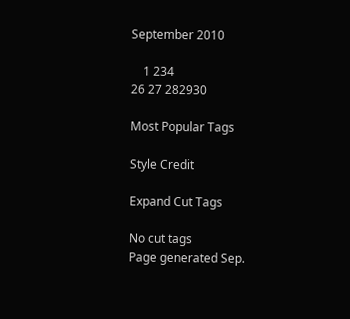September 2010

    1 234
26 27 282930

Most Popular Tags

Style Credit

Expand Cut Tags

No cut tags
Page generated Sep.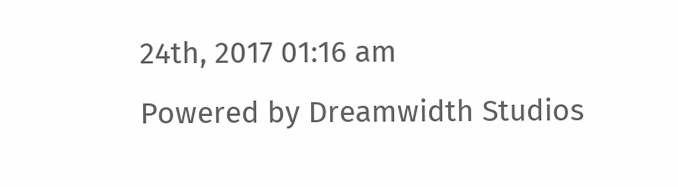24th, 2017 01:16 am
Powered by Dreamwidth Studios